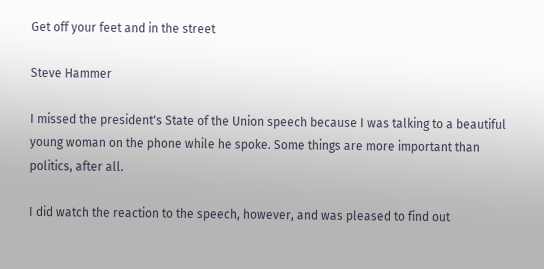Get off your feet and in the street

Steve Hammer

I missed the president's State of the Union speech because I was talking to a beautiful young woman on the phone while he spoke. Some things are more important than politics, after all.

I did watch the reaction to the speech, however, and was pleased to find out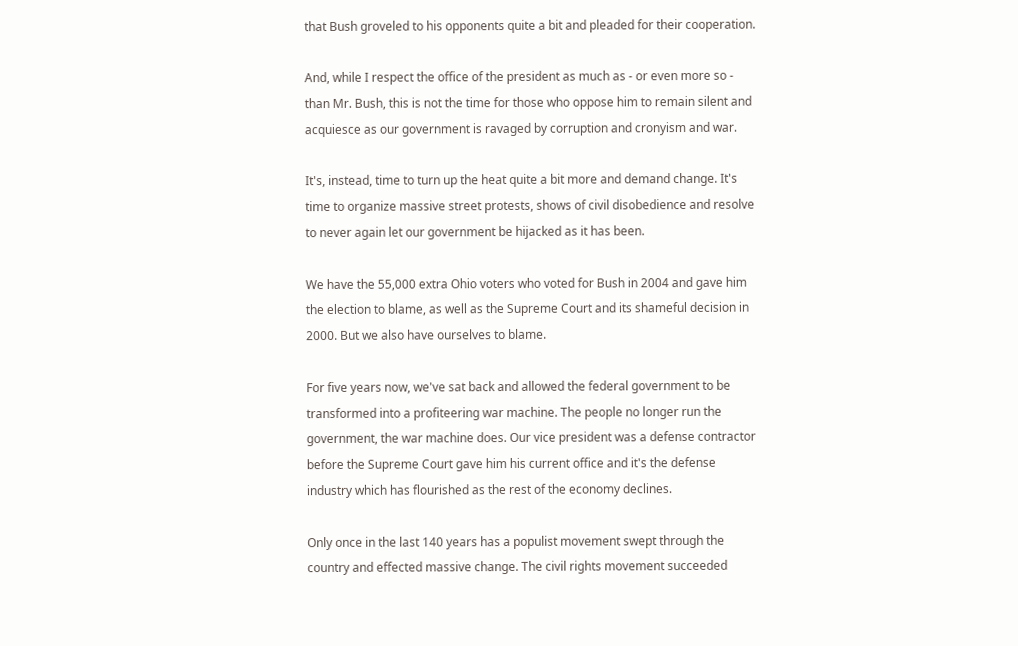that Bush groveled to his opponents quite a bit and pleaded for their cooperation.

And, while I respect the office of the president as much as - or even more so - than Mr. Bush, this is not the time for those who oppose him to remain silent and acquiesce as our government is ravaged by corruption and cronyism and war.

It's, instead, time to turn up the heat quite a bit more and demand change. It's time to organize massive street protests, shows of civil disobedience and resolve to never again let our government be hijacked as it has been.

We have the 55,000 extra Ohio voters who voted for Bush in 2004 and gave him the election to blame, as well as the Supreme Court and its shameful decision in 2000. But we also have ourselves to blame.

For five years now, we've sat back and allowed the federal government to be transformed into a profiteering war machine. The people no longer run the government, the war machine does. Our vice president was a defense contractor before the Supreme Court gave him his current office and it's the defense industry which has flourished as the rest of the economy declines.

Only once in the last 140 years has a populist movement swept through the country and effected massive change. The civil rights movement succeeded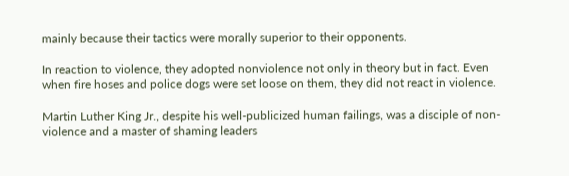mainly because their tactics were morally superior to their opponents.

In reaction to violence, they adopted nonviolence not only in theory but in fact. Even when fire hoses and police dogs were set loose on them, they did not react in violence.

Martin Luther King Jr., despite his well-publicized human failings, was a disciple of non-violence and a master of shaming leaders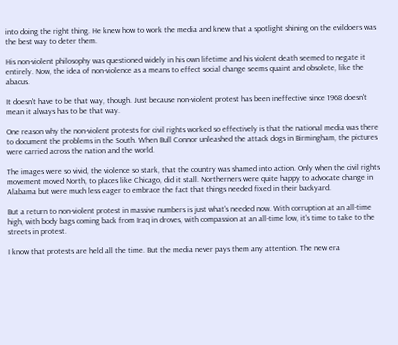into doing the right thing. He knew how to work the media and knew that a spotlight shining on the evildoers was the best way to deter them.

His non-violent philosophy was questioned widely in his own lifetime and his violent death seemed to negate it entirely. Now, the idea of non-violence as a means to effect social change seems quaint and obsolete, like the abacus.

It doesn't have to be that way, though. Just because non-violent protest has been ineffective since 1968 doesn't mean it always has to be that way.

One reason why the non-violent protests for civil rights worked so effectively is that the national media was there to document the problems in the South. When Bull Connor unleashed the attack dogs in Birmingham, the pictures were carried across the nation and the world.

The images were so vivid, the violence so stark, that the country was shamed into action. Only when the civil rights movement moved North, to places like Chicago, did it stall. Northerners were quite happy to advocate change in Alabama but were much less eager to embrace the fact that things needed fixed in their backyard.

But a return to non-violent protest in massive numbers is just what's needed now. With corruption at an all-time high, with body bags coming back from Iraq in droves, with compassion at an all-time low, it's time to take to the streets in protest.

I know that protests are held all the time. But the media never pays them any attention. The new era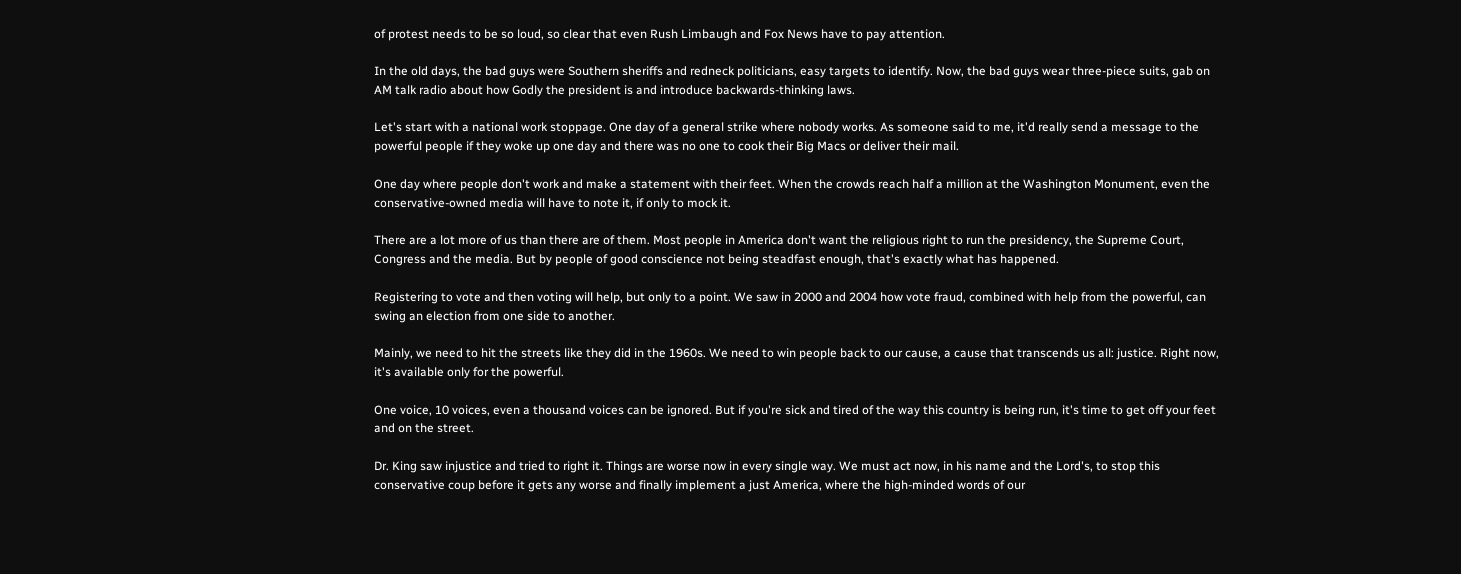of protest needs to be so loud, so clear that even Rush Limbaugh and Fox News have to pay attention.

In the old days, the bad guys were Southern sheriffs and redneck politicians, easy targets to identify. Now, the bad guys wear three-piece suits, gab on AM talk radio about how Godly the president is and introduce backwards-thinking laws.

Let's start with a national work stoppage. One day of a general strike where nobody works. As someone said to me, it'd really send a message to the powerful people if they woke up one day and there was no one to cook their Big Macs or deliver their mail.

One day where people don't work and make a statement with their feet. When the crowds reach half a million at the Washington Monument, even the conservative-owned media will have to note it, if only to mock it.

There are a lot more of us than there are of them. Most people in America don't want the religious right to run the presidency, the Supreme Court, Congress and the media. But by people of good conscience not being steadfast enough, that's exactly what has happened.

Registering to vote and then voting will help, but only to a point. We saw in 2000 and 2004 how vote fraud, combined with help from the powerful, can swing an election from one side to another.

Mainly, we need to hit the streets like they did in the 1960s. We need to win people back to our cause, a cause that transcends us all: justice. Right now, it's available only for the powerful.

One voice, 10 voices, even a thousand voices can be ignored. But if you're sick and tired of the way this country is being run, it's time to get off your feet and on the street.

Dr. King saw injustice and tried to right it. Things are worse now in every single way. We must act now, in his name and the Lord's, to stop this conservative coup before it gets any worse and finally implement a just America, where the high-minded words of our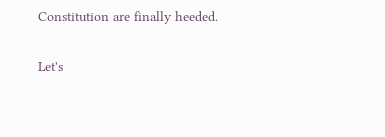Constitution are finally heeded.

Let's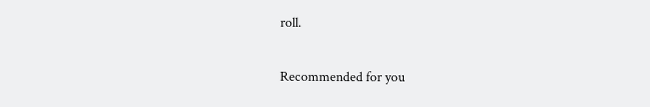roll.


Recommended for you